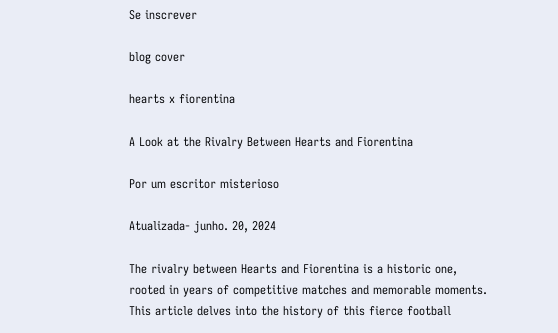Se inscrever

blog cover

hearts x fiorentina

A Look at the Rivalry Between Hearts and Fiorentina

Por um escritor misterioso

Atualizada- junho. 20, 2024

The rivalry between Hearts and Fiorentina is a historic one, rooted in years of competitive matches and memorable moments. This article delves into the history of this fierce football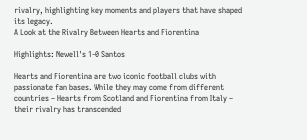rivalry, highlighting key moments and players that have shaped its legacy.
A Look at the Rivalry Between Hearts and Fiorentina

Highlights: Newell's 1-0 Santos

Hearts and Fiorentina are two iconic football clubs with passionate fan bases. While they may come from different countries – Hearts from Scotland and Fiorentina from Italy – their rivalry has transcended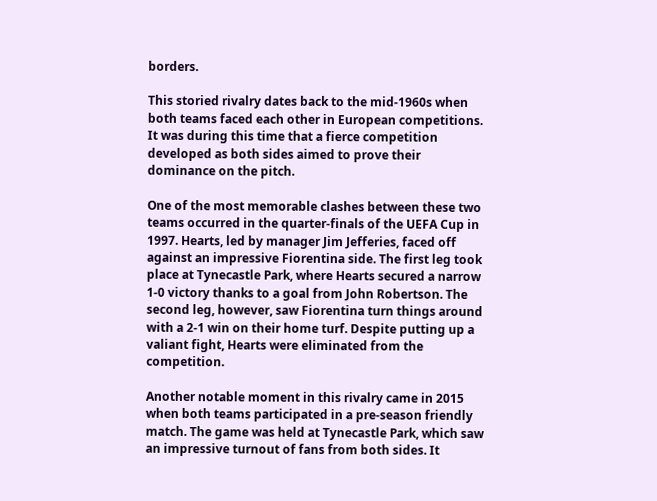borders.

This storied rivalry dates back to the mid-1960s when both teams faced each other in European competitions. It was during this time that a fierce competition developed as both sides aimed to prove their dominance on the pitch.

One of the most memorable clashes between these two teams occurred in the quarter-finals of the UEFA Cup in 1997. Hearts, led by manager Jim Jefferies, faced off against an impressive Fiorentina side. The first leg took place at Tynecastle Park, where Hearts secured a narrow 1-0 victory thanks to a goal from John Robertson. The second leg, however, saw Fiorentina turn things around with a 2-1 win on their home turf. Despite putting up a valiant fight, Hearts were eliminated from the competition.

Another notable moment in this rivalry came in 2015 when both teams participated in a pre-season friendly match. The game was held at Tynecastle Park, which saw an impressive turnout of fans from both sides. It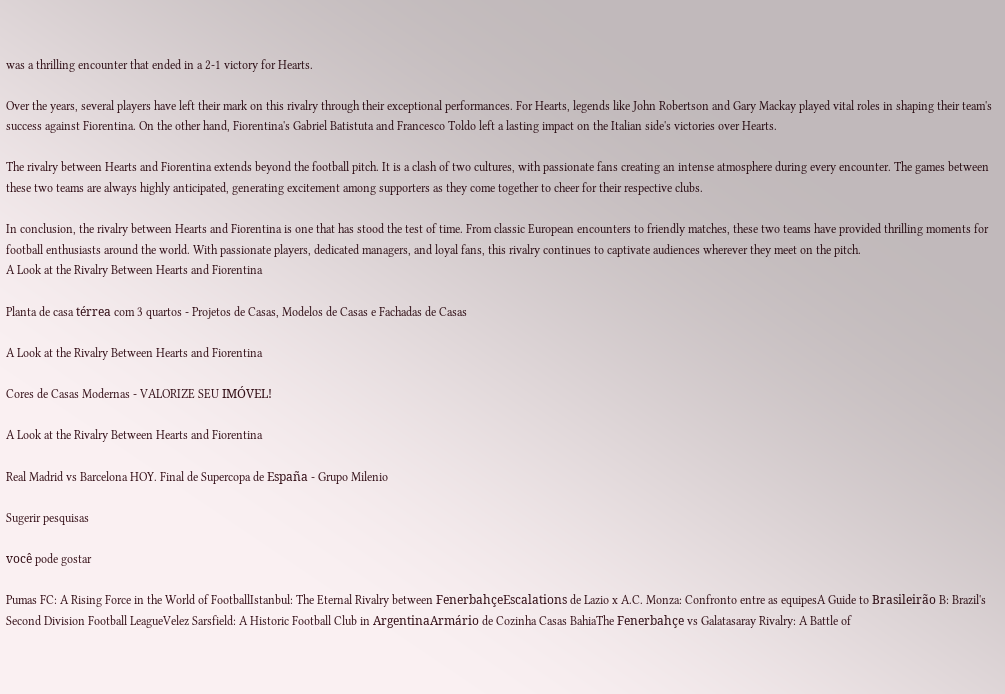was a thrilling encounter that ended in a 2-1 victory for Hearts.

Over the years, several players have left their mark on this rivalry through their exceptional performances. For Hearts, legends like John Robertson and Gary Mackay played vital roles in shaping their team's success against Fiorentina. On the other hand, Fiorentina's Gabriel Batistuta and Francesco Toldo left a lasting impact on the Italian side's victories over Hearts.

The rivalry between Hearts and Fiorentina extends beyond the football pitch. It is a clash of two cultures, with passionate fans creating an intense atmosphere during every encounter. The games between these two teams are always highly anticipated, generating excitement among supporters as they come together to cheer for their respective clubs.

In conclusion, the rivalry between Hearts and Fiorentina is one that has stood the test of time. From classic European encounters to friendly matches, these two teams have provided thrilling moments for football enthusiasts around the world. With passionate players, dedicated managers, and loyal fans, this rivalry continues to captivate audiences wherever they meet on the pitch.
A Look at the Rivalry Between Hearts and Fiorentina

Planta de casa térrea com 3 quartos - Projetos de Casas, Modelos de Casas e Fachadas de Casas

A Look at the Rivalry Between Hearts and Fiorentina

Cores de Casas Modernas - VALORIZE SEU IMÓVEL!

A Look at the Rivalry Between Hearts and Fiorentina

Real Madrid vs Barcelona HOY. Final de Supercopa de España - Grupo Milenio

Sugerir pesquisas

você pode gostar

Pumas FC: A Rising Force in the World of FootballIstanbul: The Eternal Rivalry between FenerbahçeEscalations de Lazio x A.C. Monza: Confronto entre as equipesA Guide to Brasileirão B: Brazil's Second Division Football LeagueVelez Sarsfield: A Historic Football Club in ArgentinaArmário de Cozinha Casas BahiaThe Fenerbahçe vs Galatasaray Rivalry: A Battle of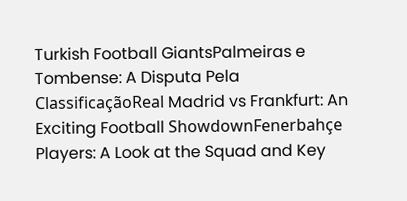Turkish Football GiantsPalmeiras e Tombense: A Disputa Pela ClassificaçãoReal Madrid vs Frankfurt: An Exciting Football ShowdownFenerbahçe Players: A Look at the Squad and Key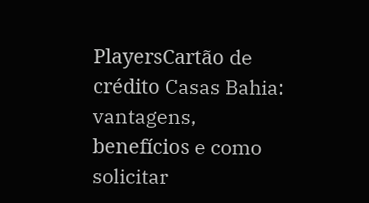PlayersCartão de crédito Casas Bahia: vantagens, benefícios e como solicitar